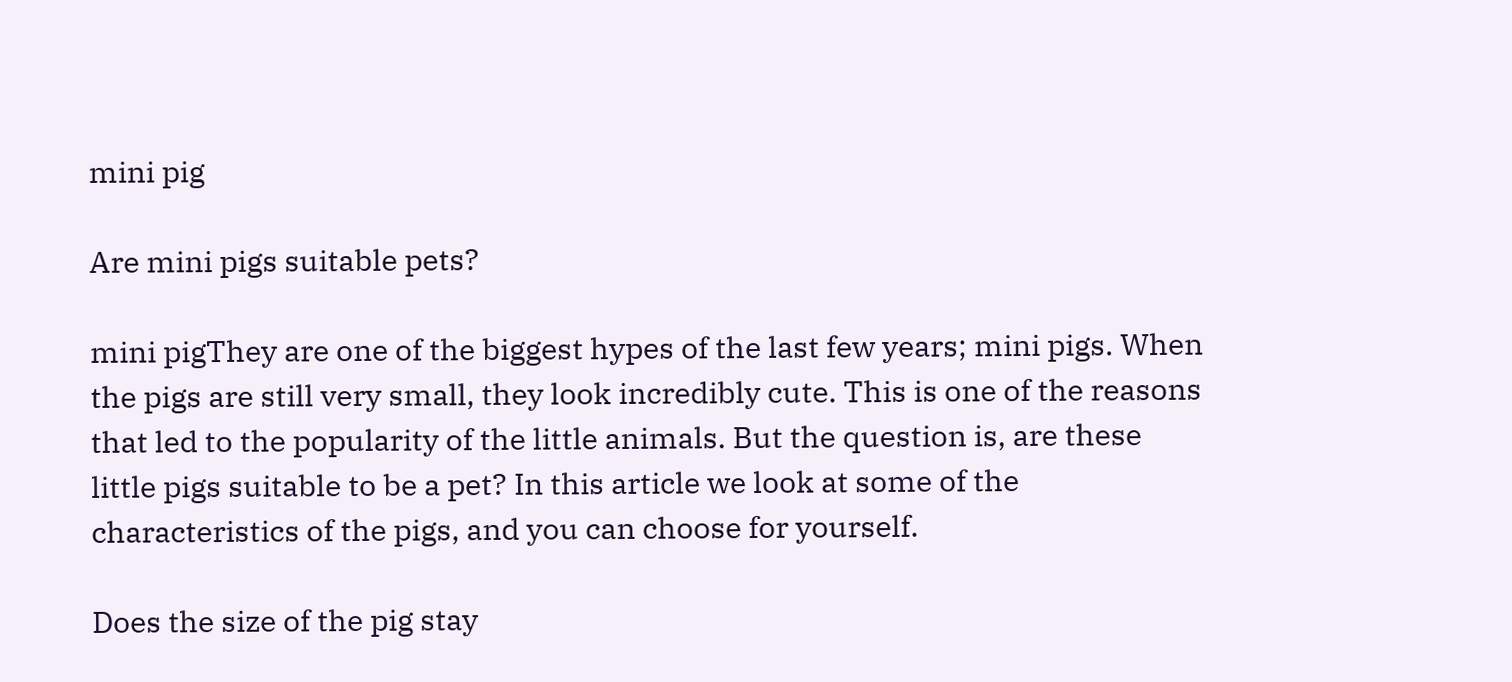mini pig

Are mini pigs suitable pets?

mini pigThey are one of the biggest hypes of the last few years; mini pigs. When the pigs are still very small, they look incredibly cute. This is one of the reasons that led to the popularity of the little animals. But the question is, are these little pigs suitable to be a pet? In this article we look at some of the characteristics of the pigs, and you can choose for yourself.

Does the size of the pig stay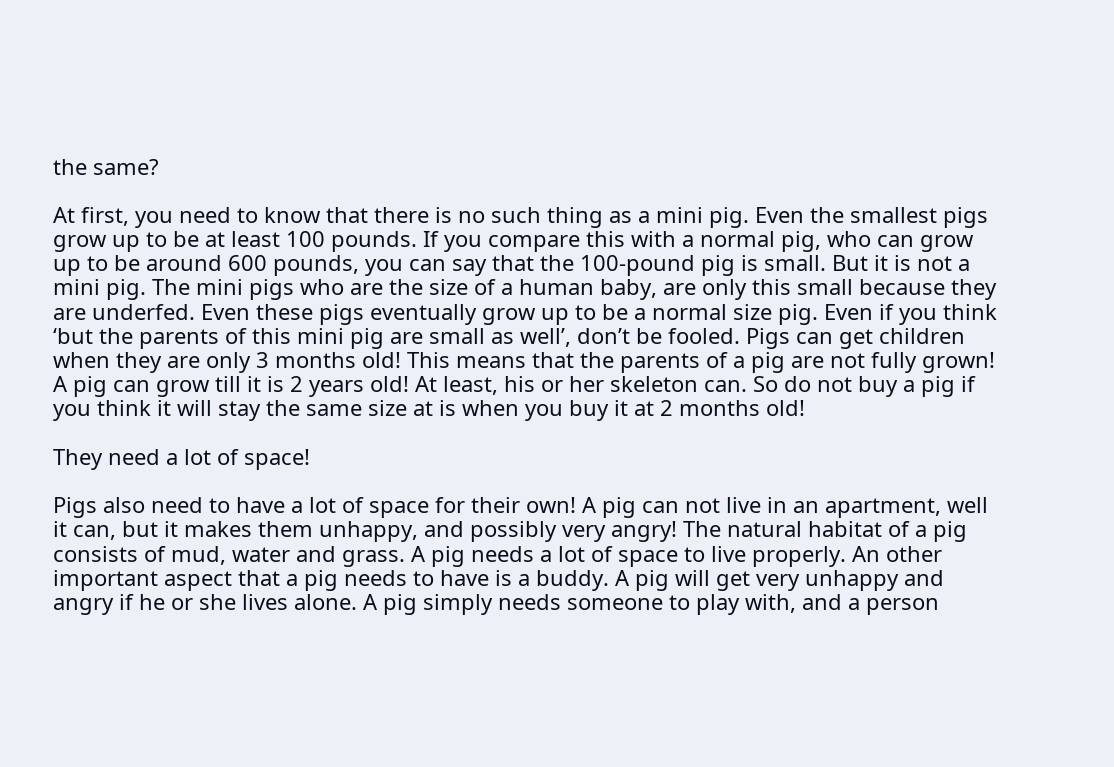the same?

At first, you need to know that there is no such thing as a mini pig. Even the smallest pigs grow up to be at least 100 pounds. If you compare this with a normal pig, who can grow up to be around 600 pounds, you can say that the 100-pound pig is small. But it is not a mini pig. The mini pigs who are the size of a human baby, are only this small because they are underfed. Even these pigs eventually grow up to be a normal size pig. Even if you think ‘but the parents of this mini pig are small as well’, don’t be fooled. Pigs can get children when they are only 3 months old! This means that the parents of a pig are not fully grown! A pig can grow till it is 2 years old! At least, his or her skeleton can. So do not buy a pig if you think it will stay the same size at is when you buy it at 2 months old!

They need a lot of space!

Pigs also need to have a lot of space for their own! A pig can not live in an apartment, well it can, but it makes them unhappy, and possibly very angry! The natural habitat of a pig consists of mud, water and grass. A pig needs a lot of space to live properly. An other important aspect that a pig needs to have is a buddy. A pig will get very unhappy and angry if he or she lives alone. A pig simply needs someone to play with, and a person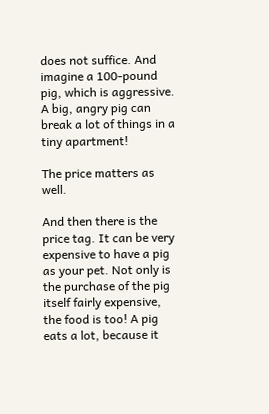does not suffice. And imagine a 100-pound pig, which is aggressive. A big, angry pig can break a lot of things in a tiny apartment!

The price matters as well.

And then there is the price tag. It can be very expensive to have a pig as your pet. Not only is the purchase of the pig itself fairly expensive, the food is too! A pig eats a lot, because it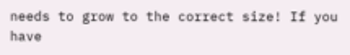needs to grow to the correct size! If you have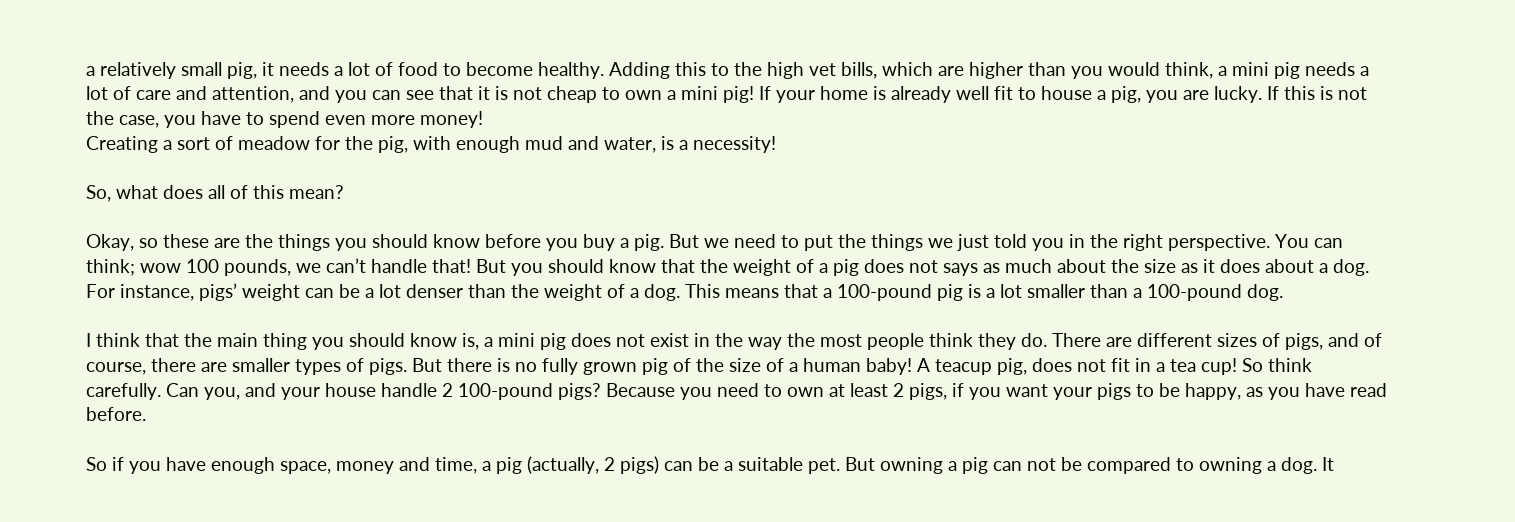a relatively small pig, it needs a lot of food to become healthy. Adding this to the high vet bills, which are higher than you would think, a mini pig needs a lot of care and attention, and you can see that it is not cheap to own a mini pig! If your home is already well fit to house a pig, you are lucky. If this is not the case, you have to spend even more money!
Creating a sort of meadow for the pig, with enough mud and water, is a necessity!

So, what does all of this mean?

Okay, so these are the things you should know before you buy a pig. But we need to put the things we just told you in the right perspective. You can think; wow 100 pounds, we can’t handle that! But you should know that the weight of a pig does not says as much about the size as it does about a dog. For instance, pigs’ weight can be a lot denser than the weight of a dog. This means that a 100-pound pig is a lot smaller than a 100-pound dog.

I think that the main thing you should know is, a mini pig does not exist in the way the most people think they do. There are different sizes of pigs, and of course, there are smaller types of pigs. But there is no fully grown pig of the size of a human baby! A teacup pig, does not fit in a tea cup! So think carefully. Can you, and your house handle 2 100-pound pigs? Because you need to own at least 2 pigs, if you want your pigs to be happy, as you have read before.

So if you have enough space, money and time, a pig (actually, 2 pigs) can be a suitable pet. But owning a pig can not be compared to owning a dog. It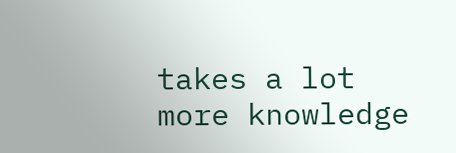takes a lot more knowledge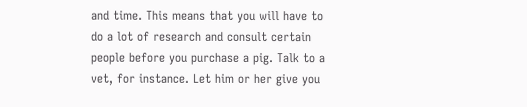and time. This means that you will have to do a lot of research and consult certain people before you purchase a pig. Talk to a vet, for instance. Let him or her give you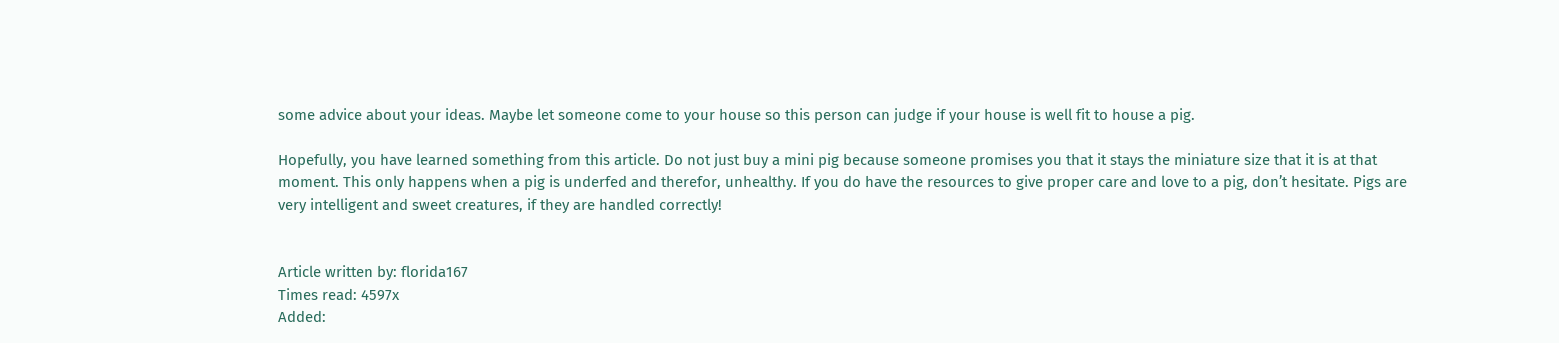some advice about your ideas. Maybe let someone come to your house so this person can judge if your house is well fit to house a pig.

Hopefully, you have learned something from this article. Do not just buy a mini pig because someone promises you that it stays the miniature size that it is at that moment. This only happens when a pig is underfed and therefor, unhealthy. If you do have the resources to give proper care and love to a pig, don’t hesitate. Pigs are very intelligent and sweet creatures, if they are handled correctly!


Article written by: florida167
Times read: 4597x
Added: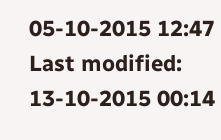05-10-2015 12:47
Last modified: 13-10-2015 00:14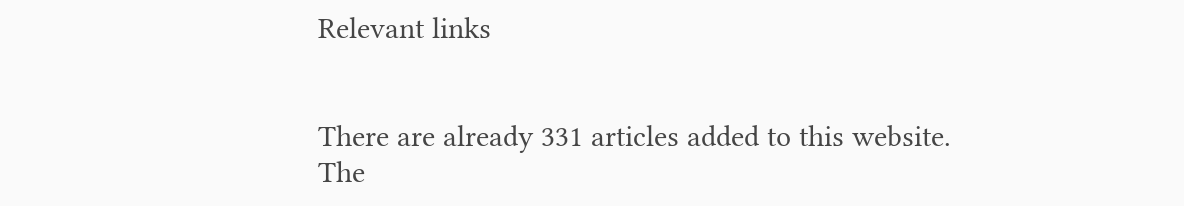Relevant links


There are already 331 articles added to this website.
The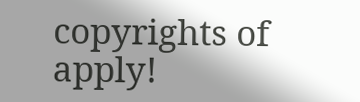copyrights of apply!